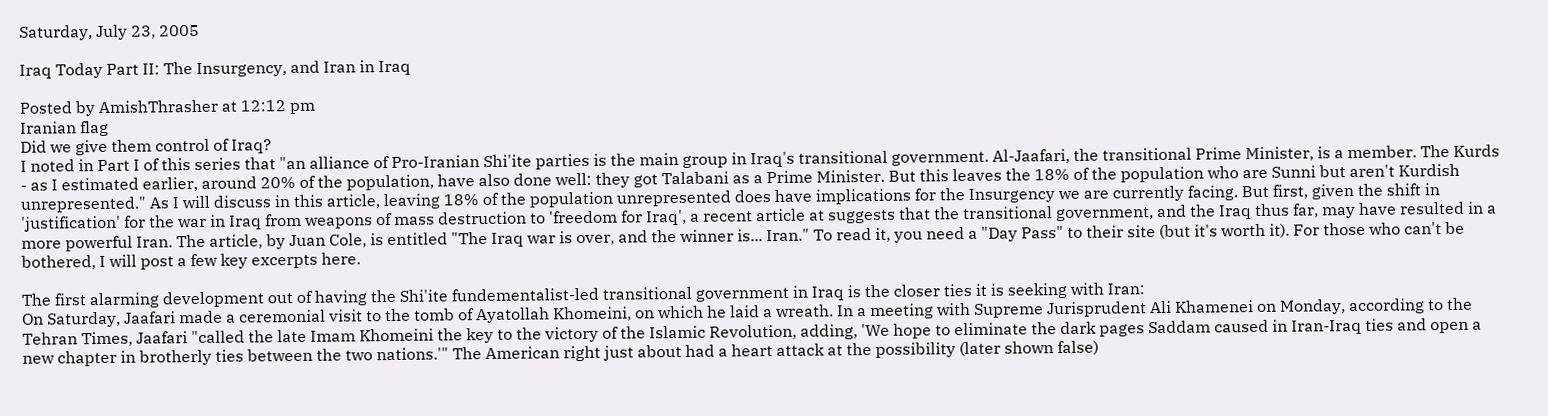Saturday, July 23, 2005

Iraq Today Part II: The Insurgency, and Iran in Iraq

Posted by AmishThrasher at 12:12 pm
Iranian flag
Did we give them control of Iraq?
I noted in Part I of this series that "an alliance of Pro-Iranian Shi'ite parties is the main group in Iraq's transitional government. Al-Jaafari, the transitional Prime Minister, is a member. The Kurds - as I estimated earlier, around 20% of the population, have also done well: they got Talabani as a Prime Minister. But this leaves the 18% of the population who are Sunni but aren't Kurdish unrepresented." As I will discuss in this article, leaving 18% of the population unrepresented does have implications for the Insurgency we are currently facing. But first, given the shift in 'justification' for the war in Iraq from weapons of mass destruction to 'freedom for Iraq', a recent article at suggests that the transitional government, and the Iraq thus far, may have resulted in a more powerful Iran. The article, by Juan Cole, is entitled "The Iraq war is over, and the winner is... Iran." To read it, you need a "Day Pass" to their site (but it's worth it). For those who can't be bothered, I will post a few key excerpts here.

The first alarming development out of having the Shi'ite fundementalist-led transitional government in Iraq is the closer ties it is seeking with Iran:
On Saturday, Jaafari made a ceremonial visit to the tomb of Ayatollah Khomeini, on which he laid a wreath. In a meeting with Supreme Jurisprudent Ali Khamenei on Monday, according to the Tehran Times, Jaafari "called the late Imam Khomeini the key to the victory of the Islamic Revolution, adding, 'We hope to eliminate the dark pages Saddam caused in Iran-Iraq ties and open a new chapter in brotherly ties between the two nations.'" The American right just about had a heart attack at the possibility (later shown false)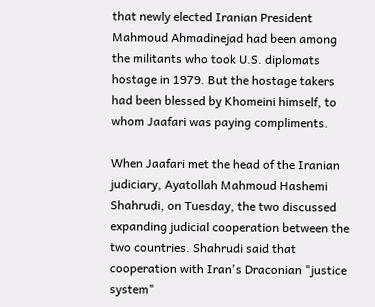that newly elected Iranian President Mahmoud Ahmadinejad had been among the militants who took U.S. diplomats hostage in 1979. But the hostage takers had been blessed by Khomeini himself, to whom Jaafari was paying compliments.

When Jaafari met the head of the Iranian judiciary, Ayatollah Mahmoud Hashemi Shahrudi, on Tuesday, the two discussed expanding judicial cooperation between the two countries. Shahrudi said that cooperation with Iran's Draconian "justice system"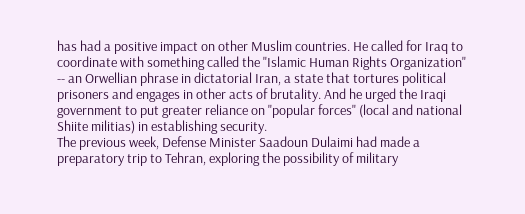has had a positive impact on other Muslim countries. He called for Iraq to coordinate with something called the "Islamic Human Rights Organization" -- an Orwellian phrase in dictatorial Iran, a state that tortures political prisoners and engages in other acts of brutality. And he urged the Iraqi government to put greater reliance on "popular forces" (local and national Shiite militias) in establishing security.
The previous week, Defense Minister Saadoun Dulaimi had made a preparatory trip to Tehran, exploring the possibility of military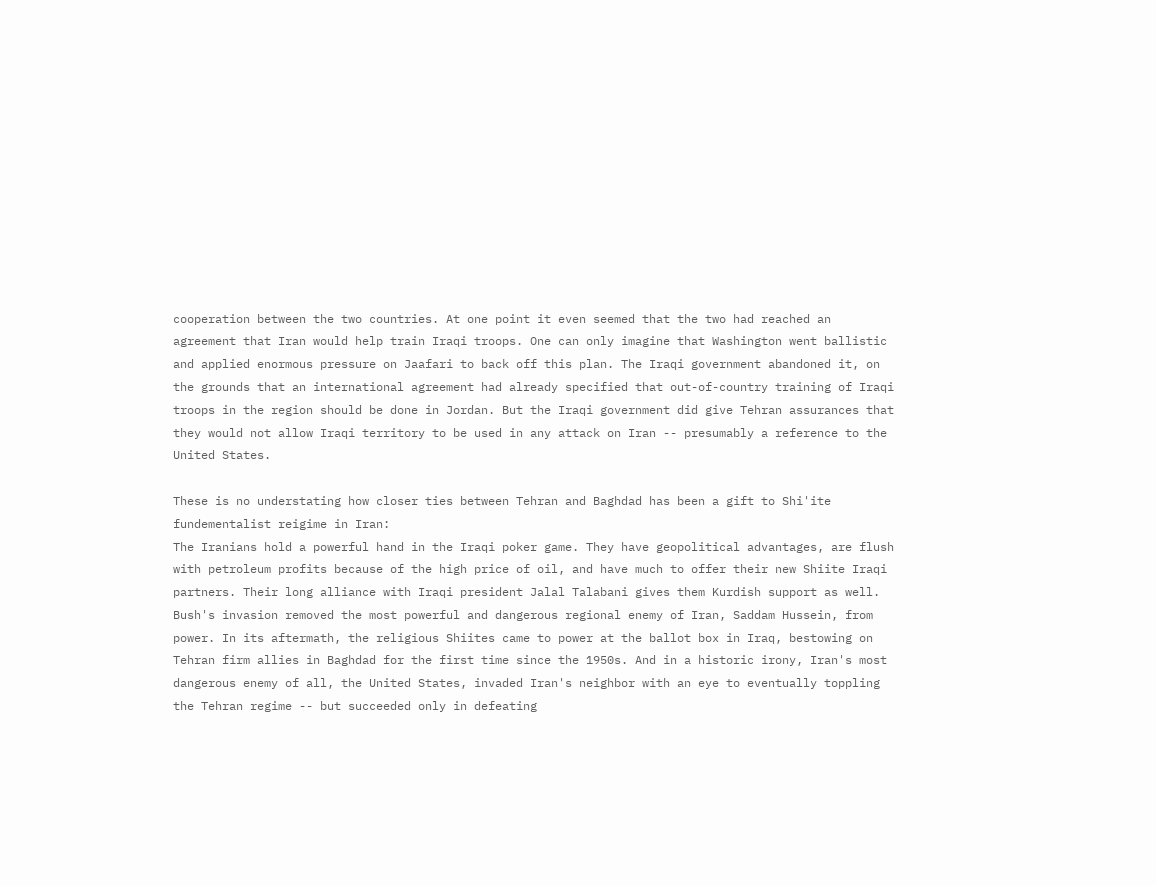cooperation between the two countries. At one point it even seemed that the two had reached an agreement that Iran would help train Iraqi troops. One can only imagine that Washington went ballistic and applied enormous pressure on Jaafari to back off this plan. The Iraqi government abandoned it, on the grounds that an international agreement had already specified that out-of-country training of Iraqi troops in the region should be done in Jordan. But the Iraqi government did give Tehran assurances that they would not allow Iraqi territory to be used in any attack on Iran -- presumably a reference to the United States.

These is no understating how closer ties between Tehran and Baghdad has been a gift to Shi'ite fundementalist reigime in Iran:
The Iranians hold a powerful hand in the Iraqi poker game. They have geopolitical advantages, are flush with petroleum profits because of the high price of oil, and have much to offer their new Shiite Iraqi partners. Their long alliance with Iraqi president Jalal Talabani gives them Kurdish support as well. Bush's invasion removed the most powerful and dangerous regional enemy of Iran, Saddam Hussein, from power. In its aftermath, the religious Shiites came to power at the ballot box in Iraq, bestowing on Tehran firm allies in Baghdad for the first time since the 1950s. And in a historic irony, Iran's most dangerous enemy of all, the United States, invaded Iran's neighbor with an eye to eventually toppling the Tehran regime -- but succeeded only in defeating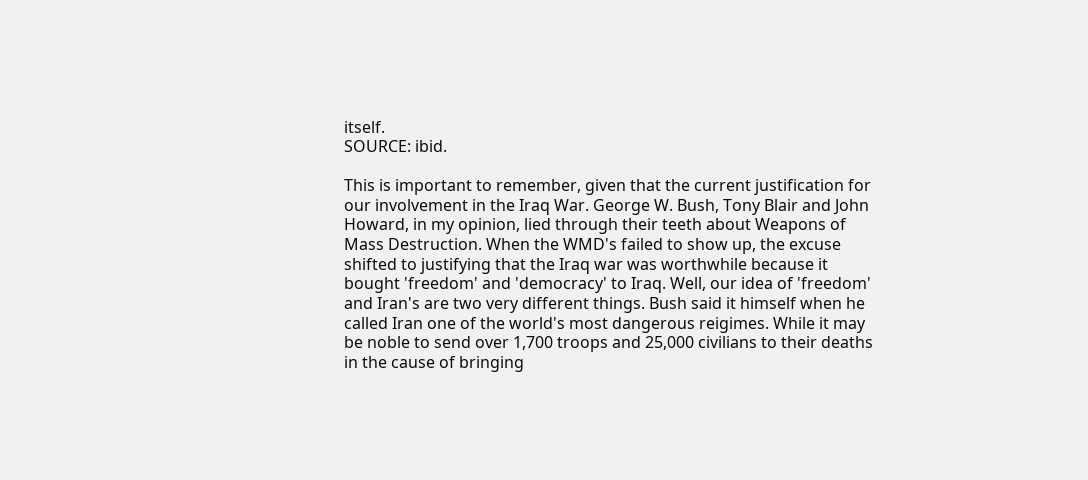itself.
SOURCE: ibid.

This is important to remember, given that the current justification for our involvement in the Iraq War. George W. Bush, Tony Blair and John Howard, in my opinion, lied through their teeth about Weapons of Mass Destruction. When the WMD's failed to show up, the excuse shifted to justifying that the Iraq war was worthwhile because it bought 'freedom' and 'democracy' to Iraq. Well, our idea of 'freedom' and Iran's are two very different things. Bush said it himself when he called Iran one of the world's most dangerous reigimes. While it may be noble to send over 1,700 troops and 25,000 civilians to their deaths in the cause of bringing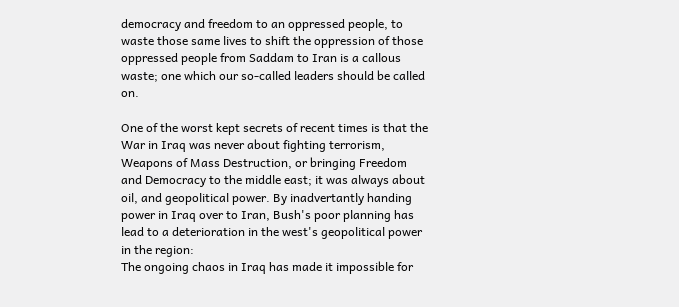democracy and freedom to an oppressed people, to waste those same lives to shift the oppression of those oppressed people from Saddam to Iran is a callous waste; one which our so-called leaders should be called on.

One of the worst kept secrets of recent times is that the War in Iraq was never about fighting terrorism, Weapons of Mass Destruction, or bringing Freedom and Democracy to the middle east; it was always about oil, and geopolitical power. By inadvertantly handing power in Iraq over to Iran, Bush's poor planning has lead to a deterioration in the west's geopolitical power in the region:
The ongoing chaos in Iraq has made it impossible for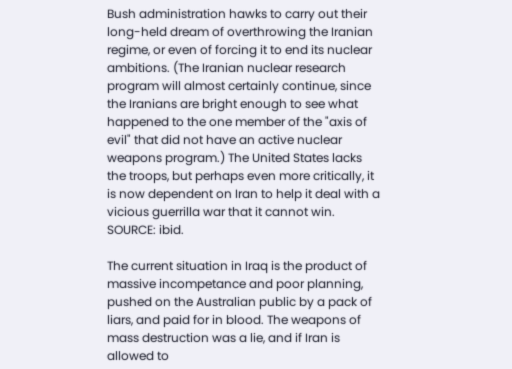Bush administration hawks to carry out their long-held dream of overthrowing the Iranian regime, or even of forcing it to end its nuclear ambitions. (The Iranian nuclear research program will almost certainly continue, since the Iranians are bright enough to see what happened to the one member of the "axis of evil" that did not have an active nuclear weapons program.) The United States lacks the troops, but perhaps even more critically, it is now dependent on Iran to help it deal with a vicious guerrilla war that it cannot win.
SOURCE: ibid.

The current situation in Iraq is the product of massive incompetance and poor planning, pushed on the Australian public by a pack of liars, and paid for in blood. The weapons of mass destruction was a lie, and if Iran is allowed to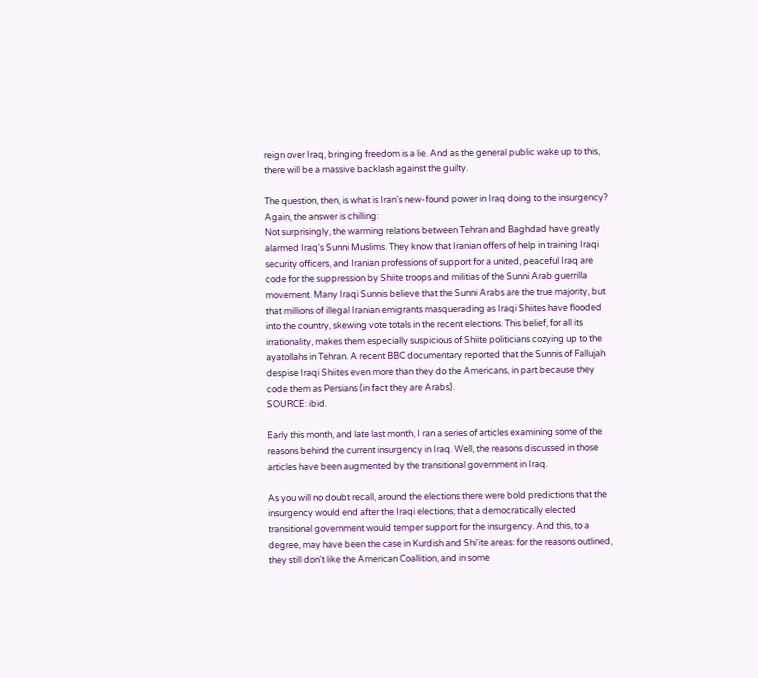reign over Iraq, bringing freedom is a lie. And as the general public wake up to this, there will be a massive backlash against the guilty.

The question, then, is what is Iran's new-found power in Iraq doing to the insurgency? Again, the answer is chilling:
Not surprisingly, the warming relations between Tehran and Baghdad have greatly alarmed Iraq's Sunni Muslims. They know that Iranian offers of help in training Iraqi security officers, and Iranian professions of support for a united, peaceful Iraq are code for the suppression by Shiite troops and militias of the Sunni Arab guerrilla movement. Many Iraqi Sunnis believe that the Sunni Arabs are the true majority, but that millions of illegal Iranian emigrants masquerading as Iraqi Shiites have flooded into the country, skewing vote totals in the recent elections. This belief, for all its irrationality, makes them especially suspicious of Shiite politicians cozying up to the ayatollahs in Tehran. A recent BBC documentary reported that the Sunnis of Fallujah despise Iraqi Shiites even more than they do the Americans, in part because they code them as Persians (in fact they are Arabs).
SOURCE: ibid.

Early this month, and late last month, I ran a series of articles examining some of the reasons behind the current insurgency in Iraq. Well, the reasons discussed in those articles have been augmented by the transitional government in Iraq.

As you will no doubt recall, around the elections there were bold predictions that the insurgency would end after the Iraqi elections; that a democratically elected transitional government would temper support for the insurgency. And this, to a degree, may have been the case in Kurdish and Shi'ite areas: for the reasons outlined, they still don't like the American Coallition, and in some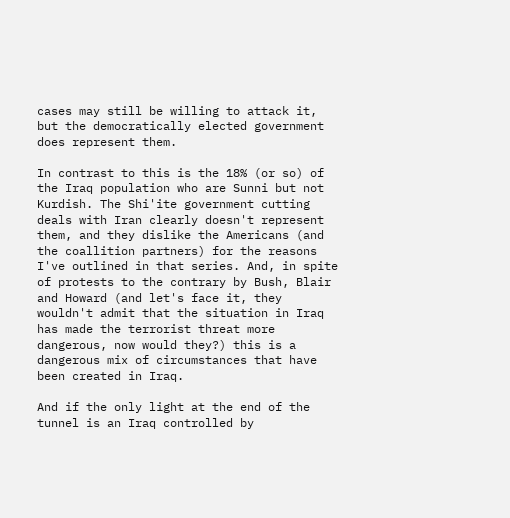cases may still be willing to attack it, but the democratically elected government does represent them.

In contrast to this is the 18% (or so) of the Iraq population who are Sunni but not Kurdish. The Shi'ite government cutting deals with Iran clearly doesn't represent them, and they dislike the Americans (and the coallition partners) for the reasons I've outlined in that series. And, in spite of protests to the contrary by Bush, Blair and Howard (and let's face it, they wouldn't admit that the situation in Iraq has made the terrorist threat more dangerous, now would they?) this is a dangerous mix of circumstances that have been created in Iraq.

And if the only light at the end of the tunnel is an Iraq controlled by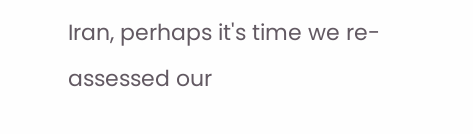Iran, perhaps it's time we re-assessed our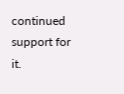continued support for it.